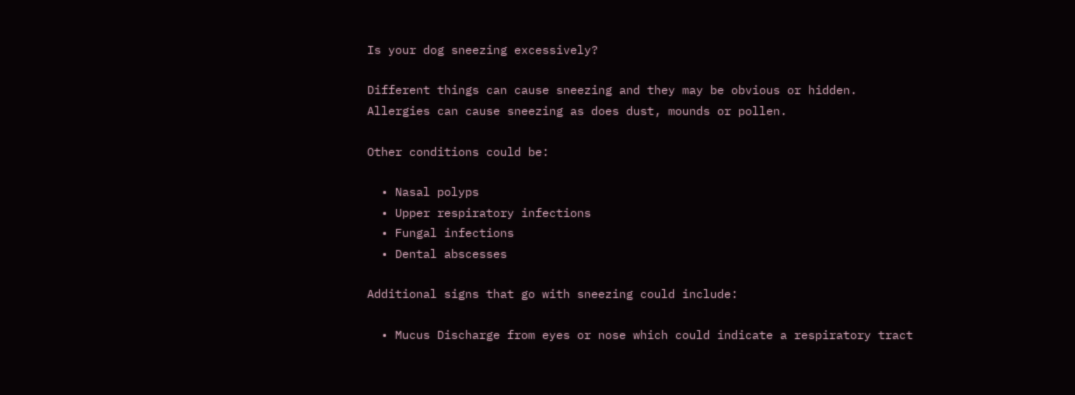Is your dog sneezing excessively?

Different things can cause sneezing and they may be obvious or hidden. Allergies can cause sneezing as does dust, mounds or pollen.

Other conditions could be:

  • Nasal polyps
  • Upper respiratory infections
  • Fungal infections
  • Dental abscesses

Additional signs that go with sneezing could include:

  • Mucus Discharge from eyes or nose which could indicate a respiratory tract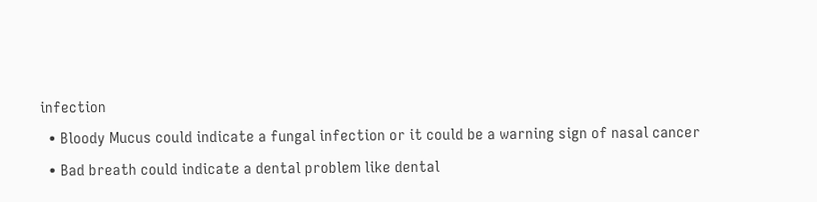infection
  • Bloody Mucus could indicate a fungal infection or it could be a warning sign of nasal cancer
  • Bad breath could indicate a dental problem like dental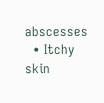abscesses
  • Itchy skin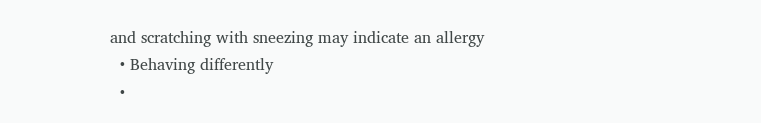and scratching with sneezing may indicate an allergy
  • Behaving differently
  •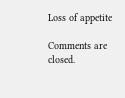Loss of appetite

Comments are closed.